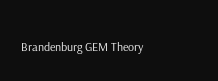Brandenburg GEM Theory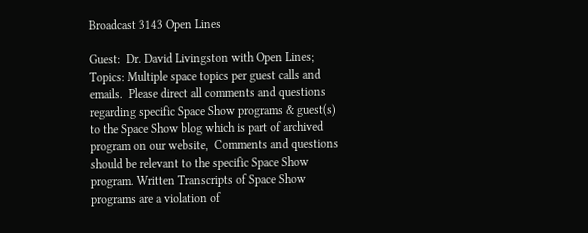Broadcast 3143 Open Lines

Guest:  Dr. David Livingston with Open Lines; Topics: Multiple space topics per guest calls and emails.  Please direct all comments and questions regarding specific Space Show programs & guest(s) to the Space Show blog which is part of archived program on our website,  Comments and questions should be relevant to the specific Space Show program. Written Transcripts of Space Show programs are a violation of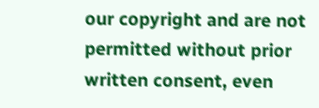our copyright and are not permitted without prior written consent, even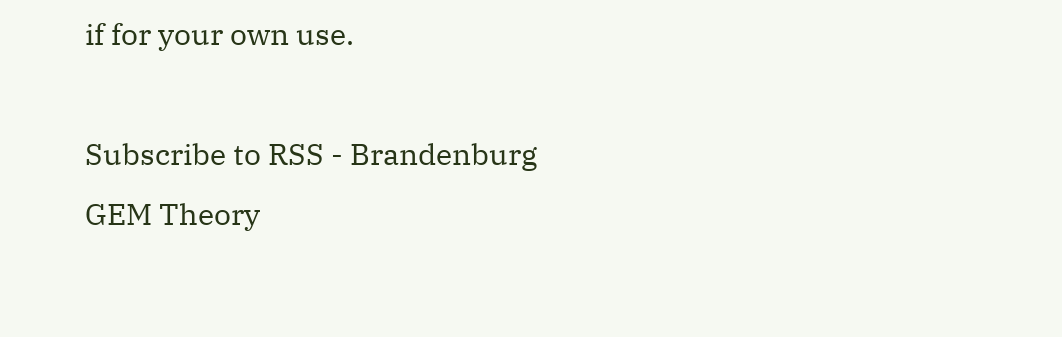if for your own use.

Subscribe to RSS - Brandenburg GEM Theory